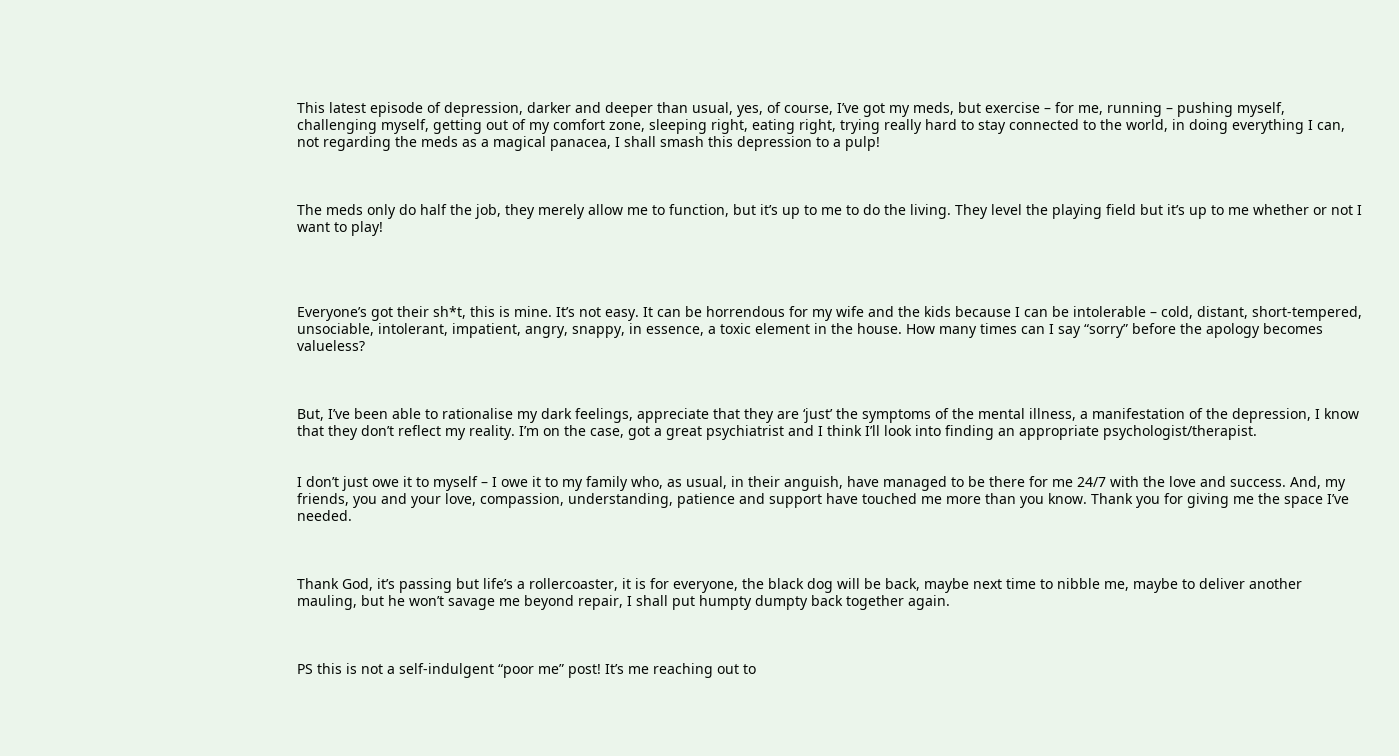This latest episode of depression, darker and deeper than usual, yes, of course, I’ve got my meds, but exercise – for me, running – pushing myself, challenging myself, getting out of my comfort zone, sleeping right, eating right, trying really hard to stay connected to the world, in doing everything I can, not regarding the meds as a magical panacea, I shall smash this depression to a pulp!



The meds only do half the job, they merely allow me to function, but it’s up to me to do the living. They level the playing field but it’s up to me whether or not I want to play!




Everyone’s got their sh*t, this is mine. It’s not easy. It can be horrendous for my wife and the kids because I can be intolerable – cold, distant, short-tempered, unsociable, intolerant, impatient, angry, snappy, in essence, a toxic element in the house. How many times can I say “sorry” before the apology becomes valueless?



But, I’ve been able to rationalise my dark feelings, appreciate that they are ‘just’ the symptoms of the mental illness, a manifestation of the depression, I know that they don’t reflect my reality. I’m on the case, got a great psychiatrist and I think I’ll look into finding an appropriate psychologist/therapist.


I don’t just owe it to myself – I owe it to my family who, as usual, in their anguish, have managed to be there for me 24/7 with the love and success. And, my friends, you and your love, compassion, understanding, patience and support have touched me more than you know. Thank you for giving me the space I’ve needed.



Thank God, it’s passing but life’s a rollercoaster, it is for everyone, the black dog will be back, maybe next time to nibble me, maybe to deliver another mauling, but he won’t savage me beyond repair, I shall put humpty dumpty back together again.



PS this is not a self-indulgent “poor me” post! It’s me reaching out to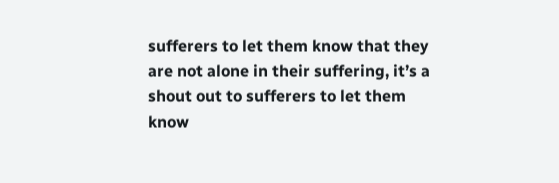sufferers to let them know that they are not alone in their suffering, it’s a shout out to sufferers to let them know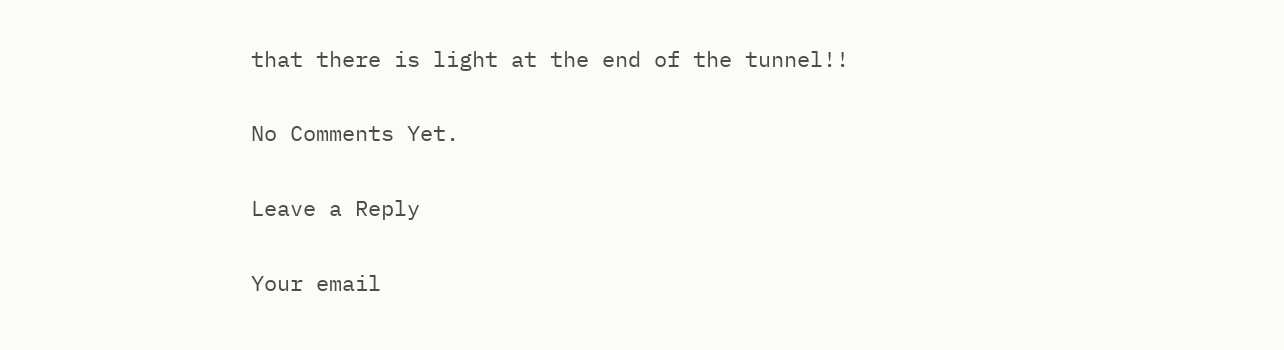that there is light at the end of the tunnel!!

No Comments Yet.

Leave a Reply

Your email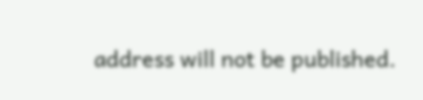address will not be published.